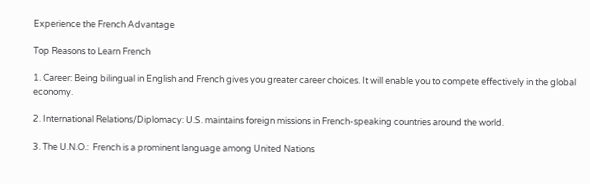Experience the French Advantage

Top Reasons to Learn French

1. Career: Being bilingual in English and French gives you greater career choices. It will enable you to compete effectively in the global economy.

2. International Relations/Diplomacy: U.S. maintains foreign missions in French-speaking countries around the world.

3. The U.N.O.:  French is a prominent language among United Nations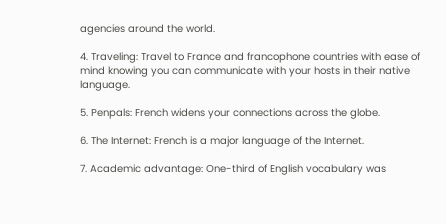agencies around the world.

4. Traveling: Travel to France and francophone countries with ease of mind knowing you can communicate with your hosts in their native language.

5. Penpals: French widens your connections across the globe.

6. The Internet: French is a major language of the Internet.

7. Academic advantage: One-third of English vocabulary was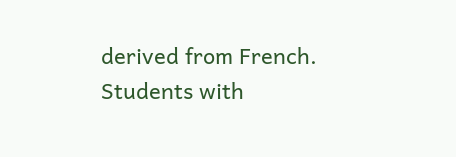derived from French. Students with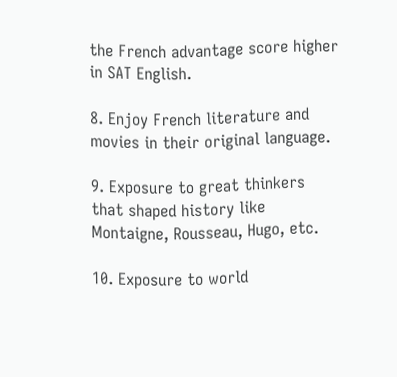the French advantage score higher in SAT English.

8. Enjoy French literature and movies in their original language.

9. Exposure to great thinkers that shaped history like Montaigne, Rousseau, Hugo, etc.

10. Exposure to world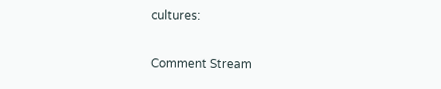cultures:

Comment Stream